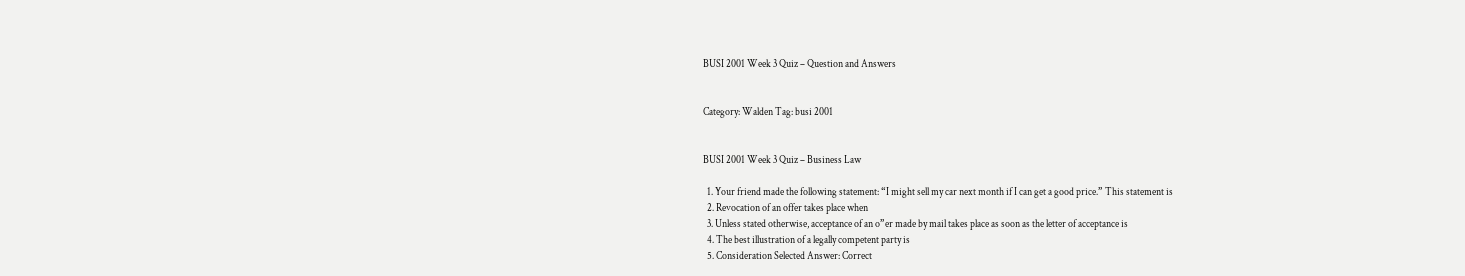BUSI 2001 Week 3 Quiz – Question and Answers


Category: Walden Tag: busi 2001


BUSI 2001 Week 3 Quiz – Business Law

  1. Your friend made the following statement: “I might sell my car next month if I can get a good price.” This statement is
  2. Revocation of an offer takes place when
  3. Unless stated otherwise, acceptance of an o”er made by mail takes place as soon as the letter of acceptance is
  4. The best illustration of a legally competent party is
  5. Consideration Selected Answer: Correct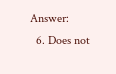Answer:
  6. Does not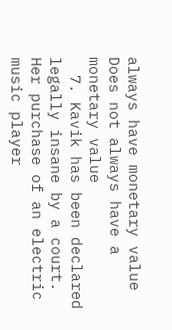always have monetary value Does not always have a monetary value
  7. Kavik has been declared legally insane by a court. Her purchase of an electric music player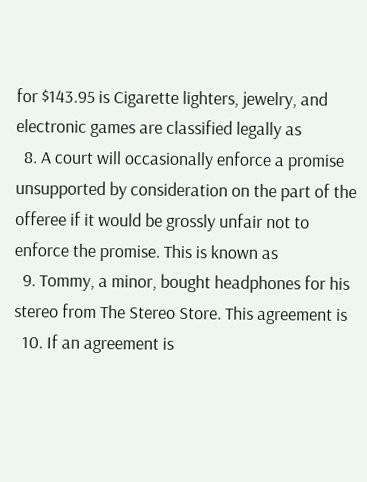for $143.95 is Cigarette lighters, jewelry, and electronic games are classified legally as
  8. A court will occasionally enforce a promise unsupported by consideration on the part of the offeree if it would be grossly unfair not to enforce the promise. This is known as
  9. Tommy, a minor, bought headphones for his stereo from The Stereo Store. This agreement is
  10. If an agreement is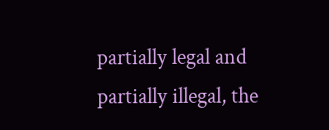partially legal and partially illegal, the